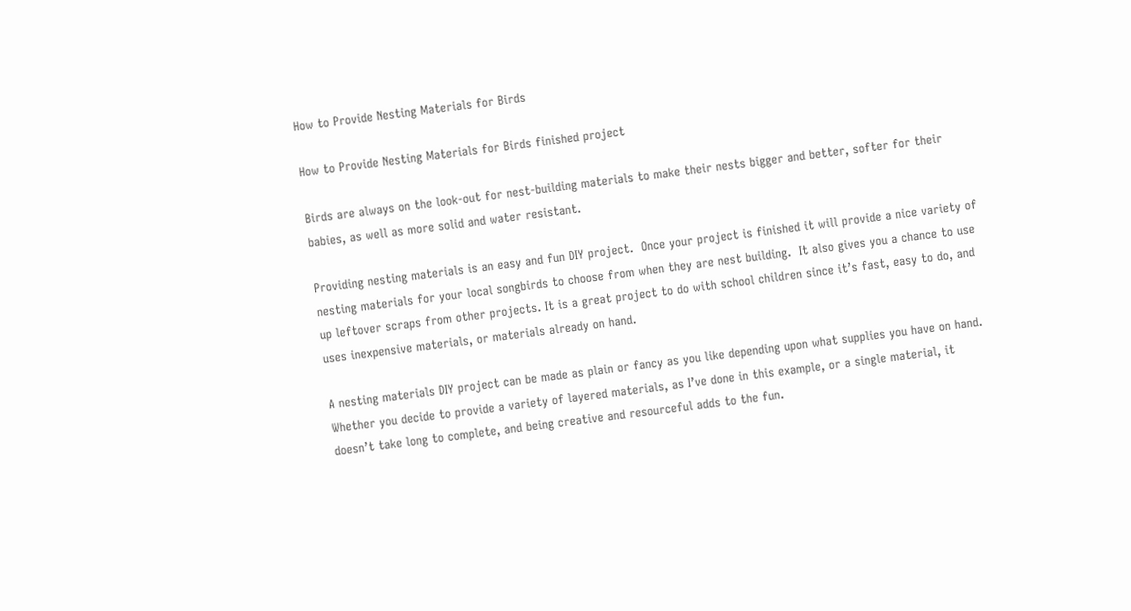How to Provide Nesting Materials for Birds

How to Provide Nesting Materials for Birds finished project

Birds are always on the look-out for nest-building materials to make their nests bigger and better, softer for their babies, as well as more solid and water resistant.

Providing nesting materials is an easy and fun DIY project.  Once your project is finished it will provide a nice variety of nesting materials for your local songbirds to choose from when they are nest building.  It also gives you a chance to use up leftover scraps from other projects. It is a great project to do with school children since it’s fast, easy to do, and uses inexpensive materials, or materials already on hand.

A nesting materials DIY project can be made as plain or fancy as you like depending upon what supplies you have on hand.  Whether you decide to provide a variety of layered materials, as I’ve done in this example, or a single material, it doesn’t take long to complete, and being creative and resourceful adds to the fun.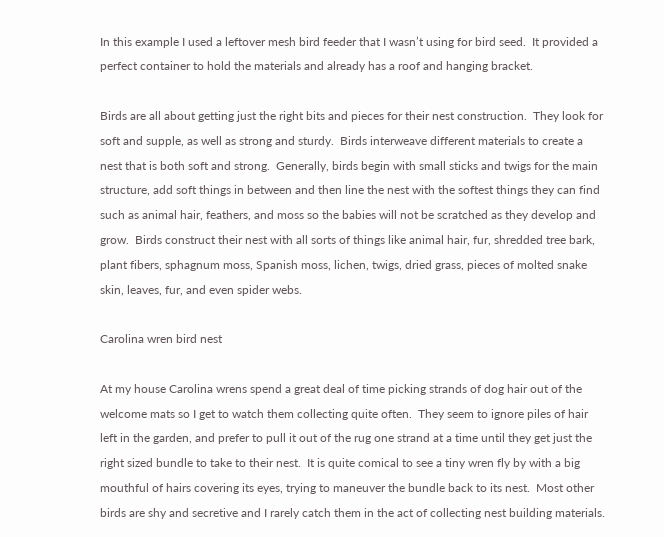In this example I used a leftover mesh bird feeder that I wasn’t using for bird seed.  It provided a perfect container to hold the materials and already has a roof and hanging bracket.

Birds are all about getting just the right bits and pieces for their nest construction.  They look for soft and supple, as well as strong and sturdy.  Birds interweave different materials to create a nest that is both soft and strong.  Generally, birds begin with small sticks and twigs for the main structure, add soft things in between and then line the nest with the softest things they can find such as animal hair, feathers, and moss so the babies will not be scratched as they develop and grow.  Birds construct their nest with all sorts of things like animal hair, fur, shredded tree bark, plant fibers, sphagnum moss, Spanish moss, lichen, twigs, dried grass, pieces of molted snake skin, leaves, fur, and even spider webs.

Carolina wren bird nest

At my house Carolina wrens spend a great deal of time picking strands of dog hair out of the welcome mats so I get to watch them collecting quite often.  They seem to ignore piles of hair left in the garden, and prefer to pull it out of the rug one strand at a time until they get just the right sized bundle to take to their nest.  It is quite comical to see a tiny wren fly by with a big mouthful of hairs covering its eyes, trying to maneuver the bundle back to its nest.  Most other birds are shy and secretive and I rarely catch them in the act of collecting nest building materials.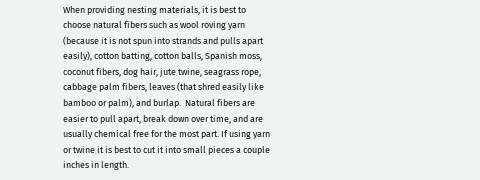When providing nesting materials, it is best to choose natural fibers such as wool roving yarn (because it is not spun into strands and pulls apart easily), cotton batting, cotton balls, Spanish moss, coconut fibers, dog hair, jute twine, seagrass rope, cabbage palm fibers, leaves (that shred easily like bamboo or palm), and burlap.  Natural fibers are easier to pull apart, break down over time, and are usually chemical free for the most part. If using yarn or twine it is best to cut it into small pieces a couple inches in length.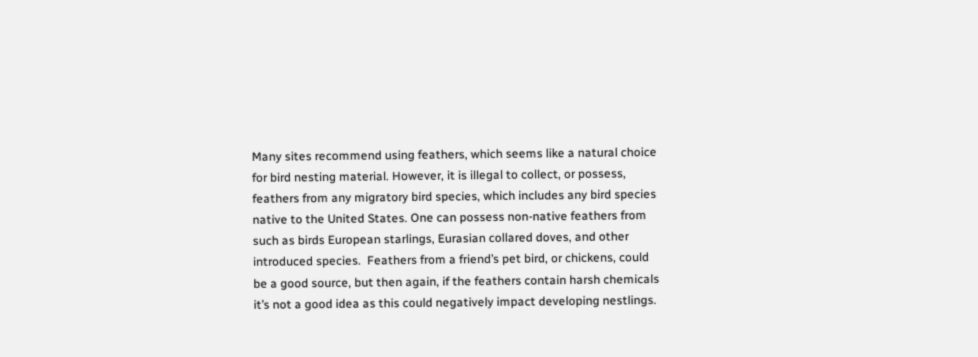Many sites recommend using feathers, which seems like a natural choice for bird nesting material. However, it is illegal to collect, or possess, feathers from any migratory bird species, which includes any bird species native to the United States. One can possess non-native feathers from such as birds European starlings, Eurasian collared doves, and other introduced species.  Feathers from a friend’s pet bird, or chickens, could be a good source, but then again, if the feathers contain harsh chemicals it’s not a good idea as this could negatively impact developing nestlings.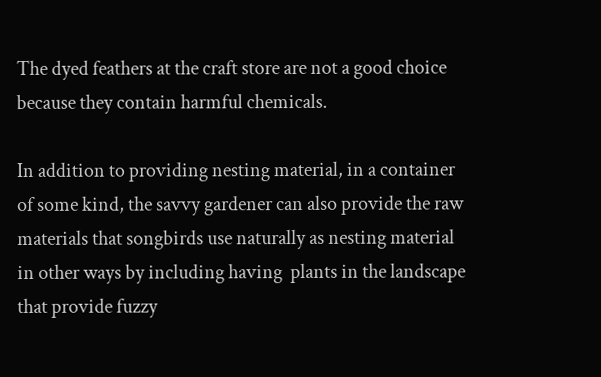The dyed feathers at the craft store are not a good choice because they contain harmful chemicals.

In addition to providing nesting material, in a container of some kind, the savvy gardener can also provide the raw materials that songbirds use naturally as nesting material in other ways by including having  plants in the landscape that provide fuzzy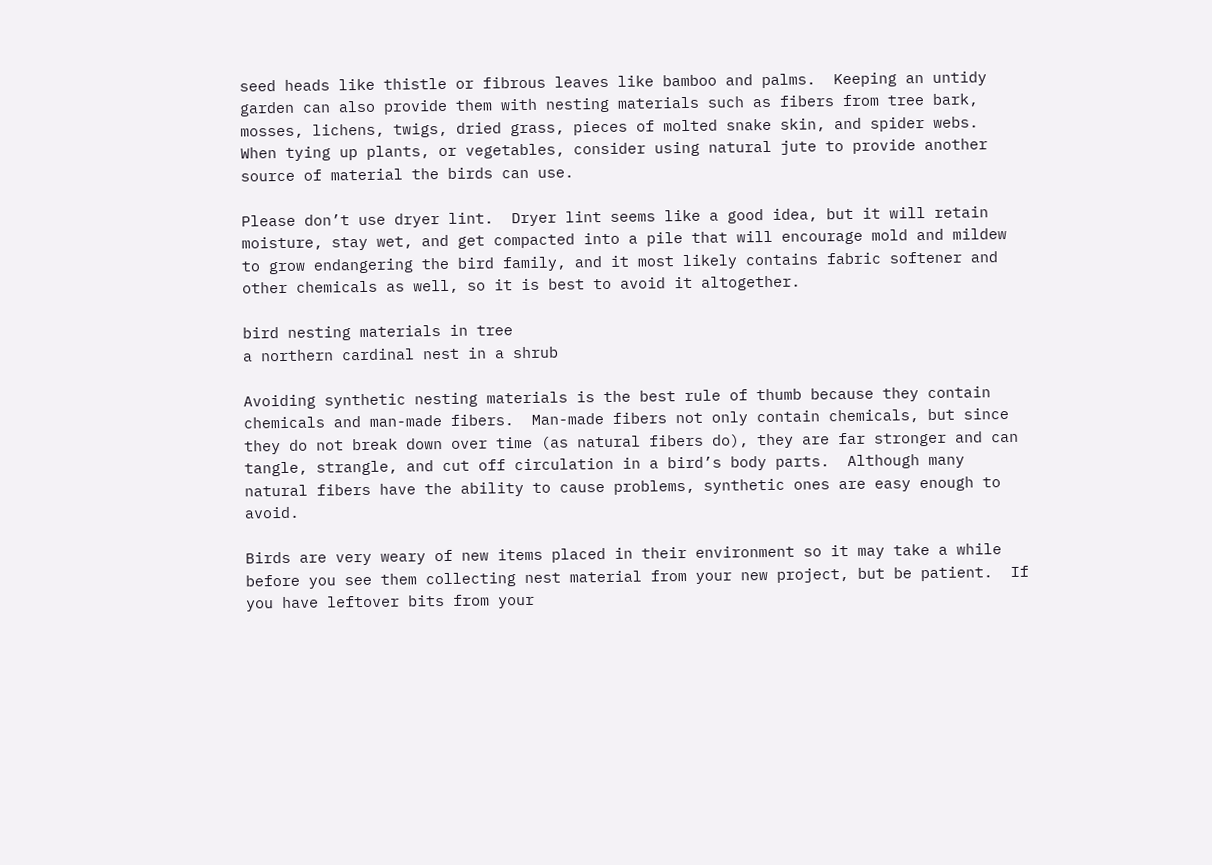seed heads like thistle or fibrous leaves like bamboo and palms.  Keeping an untidy garden can also provide them with nesting materials such as fibers from tree bark, mosses, lichens, twigs, dried grass, pieces of molted snake skin, and spider webs.  When tying up plants, or vegetables, consider using natural jute to provide another source of material the birds can use.

Please don’t use dryer lint.  Dryer lint seems like a good idea, but it will retain moisture, stay wet, and get compacted into a pile that will encourage mold and mildew to grow endangering the bird family, and it most likely contains fabric softener and other chemicals as well, so it is best to avoid it altogether.

bird nesting materials in tree
a northern cardinal nest in a shrub

Avoiding synthetic nesting materials is the best rule of thumb because they contain chemicals and man-made fibers.  Man-made fibers not only contain chemicals, but since they do not break down over time (as natural fibers do), they are far stronger and can tangle, strangle, and cut off circulation in a bird’s body parts.  Although many natural fibers have the ability to cause problems, synthetic ones are easy enough to avoid.

Birds are very weary of new items placed in their environment so it may take a while before you see them collecting nest material from your new project, but be patient.  If you have leftover bits from your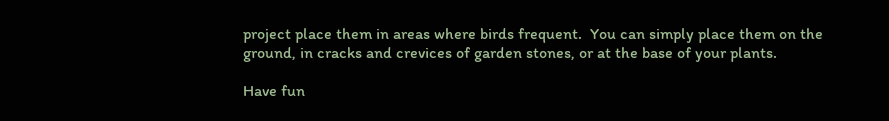project place them in areas where birds frequent.  You can simply place them on the ground, in cracks and crevices of garden stones, or at the base of your plants.

Have fun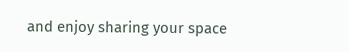and enjoy sharing your space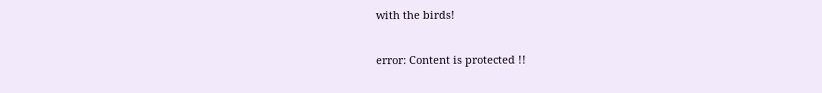with the birds!

error: Content is protected !!